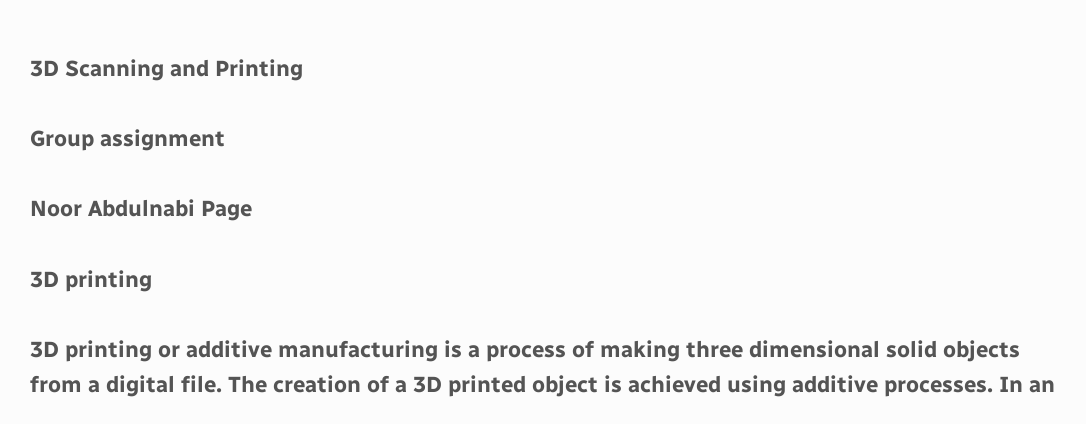3D Scanning and Printing

Group assignment

Noor Abdulnabi Page

3D printing

3D printing or additive manufacturing is a process of making three dimensional solid objects from a digital file. The creation of a 3D printed object is achieved using additive processes. In an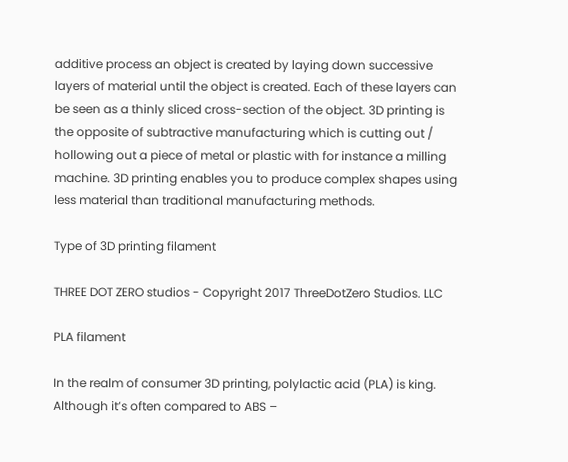additive process an object is created by laying down successive layers of material until the object is created. Each of these layers can be seen as a thinly sliced cross-section of the object. 3D printing is the opposite of subtractive manufacturing which is cutting out / hollowing out a piece of metal or plastic with for instance a milling machine. 3D printing enables you to produce complex shapes using less material than traditional manufacturing methods.

Type of 3D printing filament

THREE DOT ZERO studios - Copyright 2017 ThreeDotZero Studios. LLC

PLA filament

In the realm of consumer 3D printing, polylactic acid (PLA) is king. Although it’s often compared to ABS –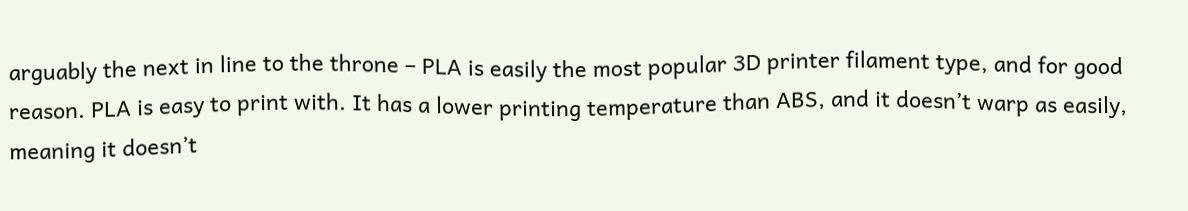arguably the next in line to the throne – PLA is easily the most popular 3D printer filament type, and for good reason. PLA is easy to print with. It has a lower printing temperature than ABS, and it doesn’t warp as easily, meaning it doesn’t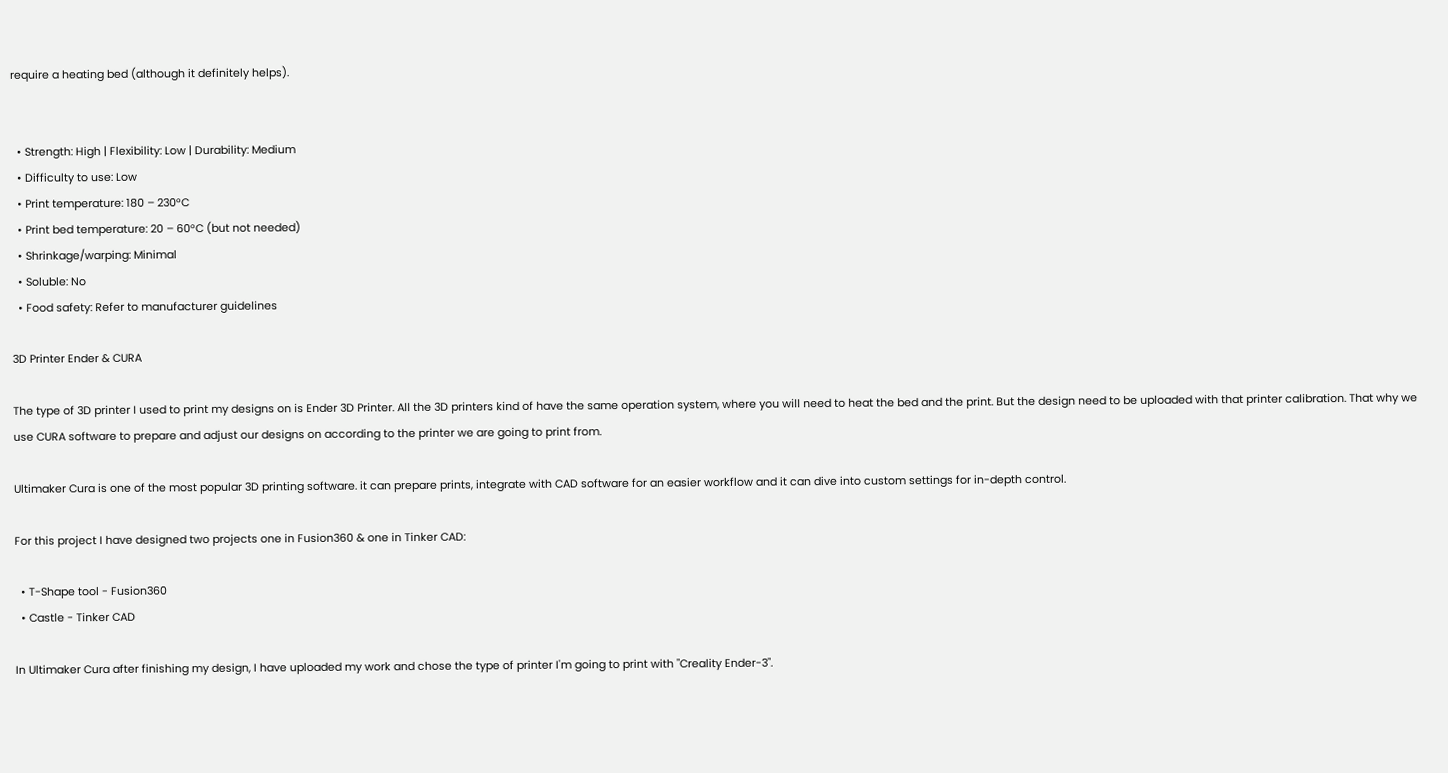require a heating bed (although it definitely helps).


  • Strength: High | Flexibility: Low | Durability: Medium
  • Difficulty to use: Low
  • Print temperature: 180 – 230°C
  • Print bed temperature: 20 – 60°C (but not needed)
  • Shrinkage/warping: Minimal
  • Soluble: No
  • Food safety: Refer to manufacturer guidelines

3D Printer Ender & CURA

The type of 3D printer I used to print my designs on is Ender 3D Printer. All the 3D printers kind of have the same operation system, where you will need to heat the bed and the print. But the design need to be uploaded with that printer calibration. That why we use CURA software to prepare and adjust our designs on according to the printer we are going to print from.

Ultimaker Cura is one of the most popular 3D printing software. it can prepare prints, integrate with CAD software for an easier workflow and it can dive into custom settings for in-depth control.

For this project I have designed two projects one in Fusion360 & one in Tinker CAD:

  • T-Shape tool - Fusion360
  • Castle - Tinker CAD

In Ultimaker Cura after finishing my design, I have uploaded my work and chose the type of printer I'm going to print with "Creality Ender-3".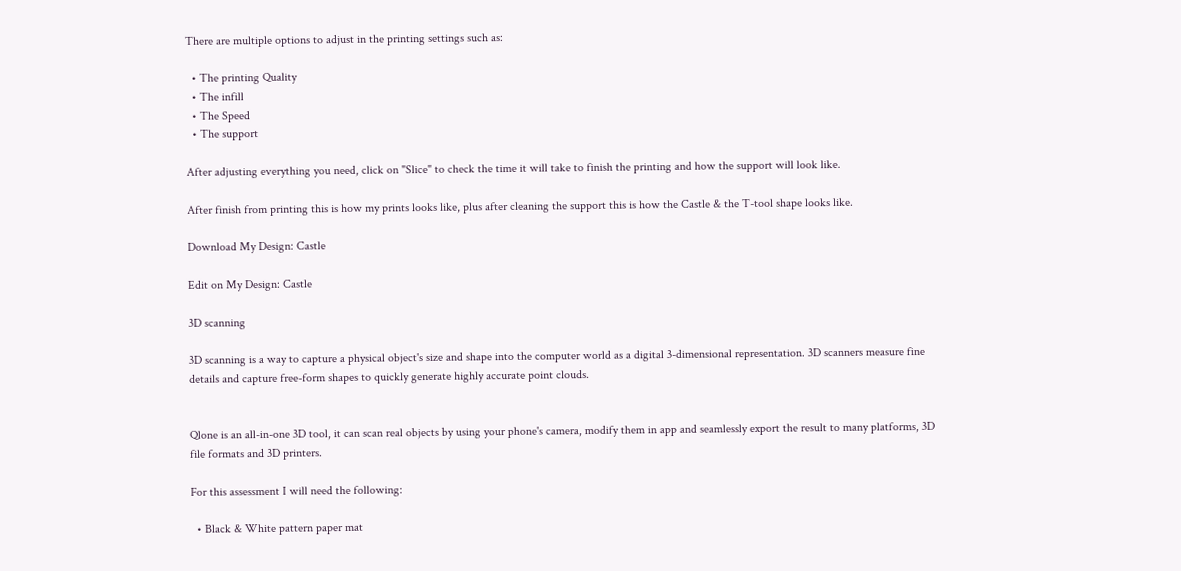There are multiple options to adjust in the printing settings such as:

  • The printing Quality
  • The infill
  • The Speed
  • The support

After adjusting everything you need, click on "Slice" to check the time it will take to finish the printing and how the support will look like.

After finish from printing this is how my prints looks like, plus after cleaning the support this is how the Castle & the T-tool shape looks like.

Download My Design: Castle

Edit on My Design: Castle

3D scanning

3D scanning is a way to capture a physical object's size and shape into the computer world as a digital 3-dimensional representation. 3D scanners measure fine details and capture free-form shapes to quickly generate highly accurate point clouds.


Qlone is an all-in-one 3D tool, it can scan real objects by using your phone's camera, modify them in app and seamlessly export the result to many platforms, 3D file formats and 3D printers.

For this assessment I will need the following:

  • Black & White pattern paper mat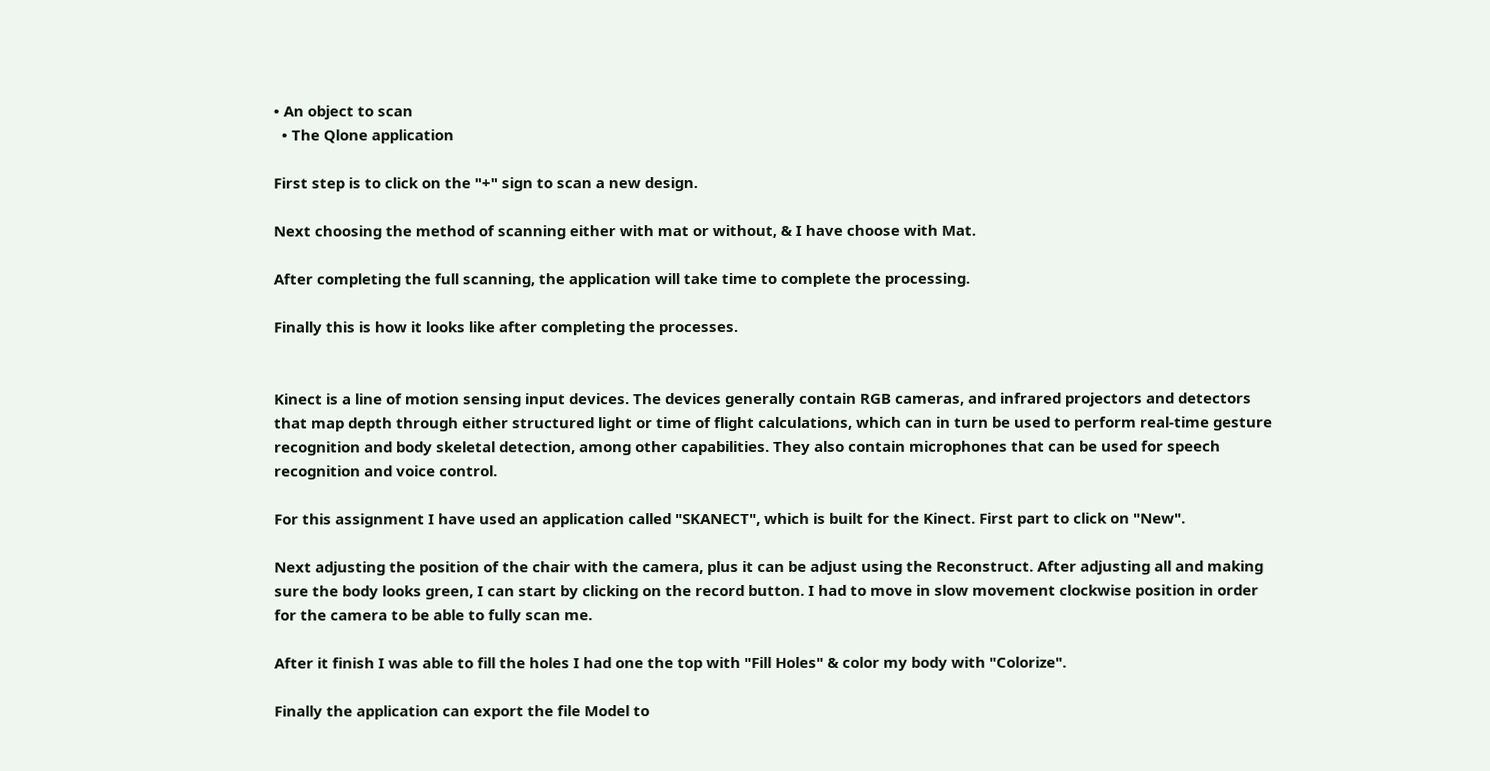• An object to scan
  • The Qlone application

First step is to click on the "+" sign to scan a new design.

Next choosing the method of scanning either with mat or without, & I have choose with Mat.

After completing the full scanning, the application will take time to complete the processing.

Finally this is how it looks like after completing the processes.


Kinect is a line of motion sensing input devices. The devices generally contain RGB cameras, and infrared projectors and detectors that map depth through either structured light or time of flight calculations, which can in turn be used to perform real-time gesture recognition and body skeletal detection, among other capabilities. They also contain microphones that can be used for speech recognition and voice control.

For this assignment I have used an application called "SKANECT", which is built for the Kinect. First part to click on "New".

Next adjusting the position of the chair with the camera, plus it can be adjust using the Reconstruct. After adjusting all and making sure the body looks green, I can start by clicking on the record button. I had to move in slow movement clockwise position in order for the camera to be able to fully scan me.

After it finish I was able to fill the holes I had one the top with "Fill Holes" & color my body with "Colorize".

Finally the application can export the file Model to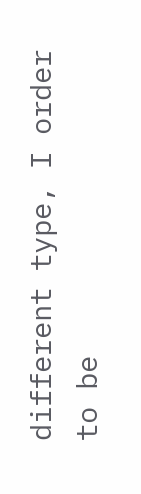different type, I order to be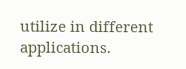utilize in different applications.